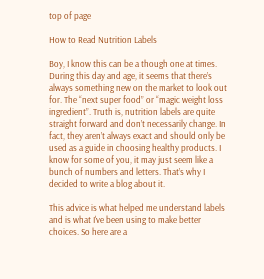top of page

How to Read Nutrition Labels

Boy, I know this can be a though one at times. During this day and age, it seems that there’s always something new on the market to look out for. The “next super food” or “magic weight loss ingredient”. Truth is, nutrition labels are quite straight forward and don’t necessarily change. In fact, they aren’t always exact and should only be used as a guide in choosing healthy products. I know for some of you, it may just seem like a bunch of numbers and letters. That’s why I decided to write a blog about it.

This advice is what helped me understand labels and is what I've been using to make better choices. So here are a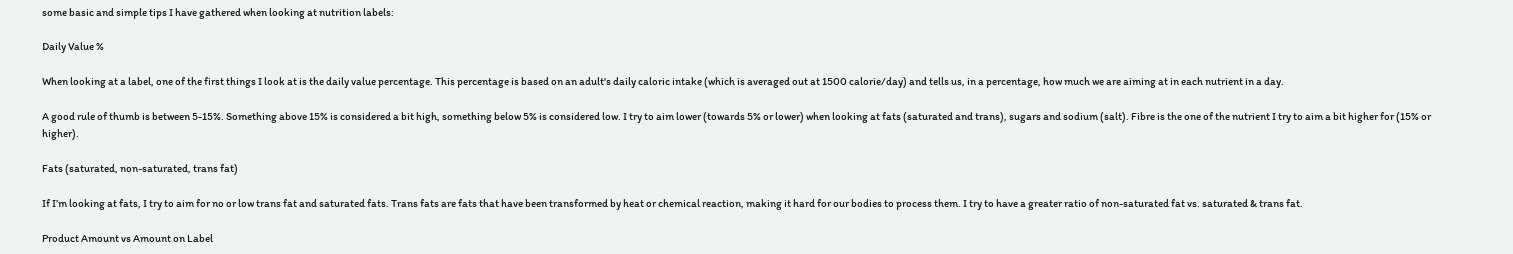some basic and simple tips I have gathered when looking at nutrition labels:

Daily Value %

When looking at a label, one of the first things I look at is the daily value percentage. This percentage is based on an adult's daily caloric intake (which is averaged out at 1500 calorie/day) and tells us, in a percentage, how much we are aiming at in each nutrient in a day.

A good rule of thumb is between 5-15%. Something above 15% is considered a bit high, something below 5% is considered low. I try to aim lower (towards 5% or lower) when looking at fats (saturated and trans), sugars and sodium (salt). Fibre is the one of the nutrient I try to aim a bit higher for (15% or higher).

Fats (saturated, non-saturated, trans fat)

If I’m looking at fats, I try to aim for no or low trans fat and saturated fats. Trans fats are fats that have been transformed by heat or chemical reaction, making it hard for our bodies to process them. I try to have a greater ratio of non-saturated fat vs. saturated & trans fat.

Product Amount vs Amount on Label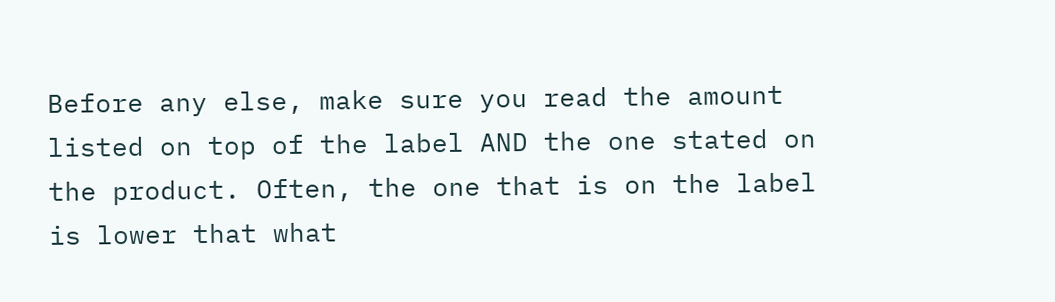Before any else, make sure you read the amount listed on top of the label AND the one stated on the product. Often, the one that is on the label is lower that what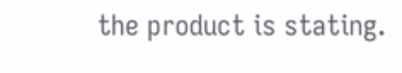the product is stating.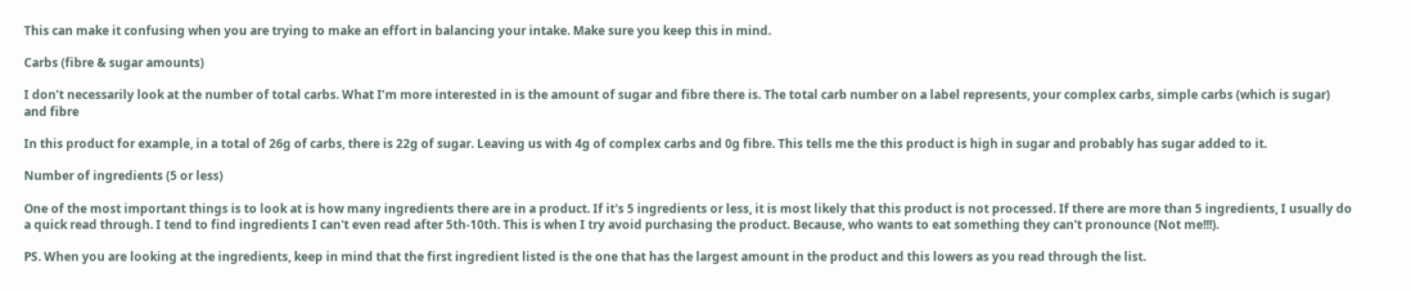This can make it confusing when you are trying to make an effort in balancing your intake. Make sure you keep this in mind.

Carbs (fibre & sugar amounts)

I don’t necessarily look at the number of total carbs. What I’m more interested in is the amount of sugar and fibre there is. The total carb number on a label represents, your complex carbs, simple carbs (which is sugar) and fibre

In this product for example, in a total of 26g of carbs, there is 22g of sugar. Leaving us with 4g of complex carbs and 0g fibre. This tells me the this product is high in sugar and probably has sugar added to it.

Number of ingredients (5 or less)

One of the most important things is to look at is how many ingredients there are in a product. If it's 5 ingredients or less, it is most likely that this product is not processed. If there are more than 5 ingredients, I usually do a quick read through. I tend to find ingredients I can't even read after 5th-10th. This is when I try avoid purchasing the product. Because, who wants to eat something they can't pronounce (Not me!!!).

PS. When you are looking at the ingredients, keep in mind that the first ingredient listed is the one that has the largest amount in the product and this lowers as you read through the list.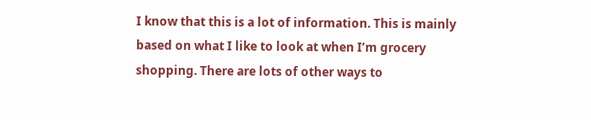I know that this is a lot of information. This is mainly based on what I like to look at when I’m grocery shopping. There are lots of other ways to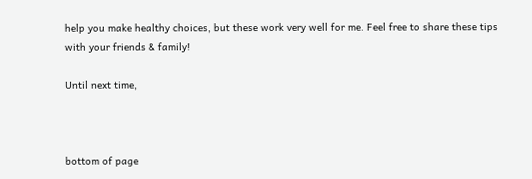help you make healthy choices, but these work very well for me. Feel free to share these tips with your friends & family!

Until next time,



bottom of page